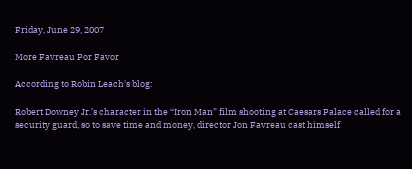Friday, June 29, 2007

More Favreau Por Favor

According to Robin Leach's blog:

Robert Downey Jr.’s character in the “Iron Man” film shooting at Caesars Palace called for a security guard, so to save time and money, director Jon Favreau cast himself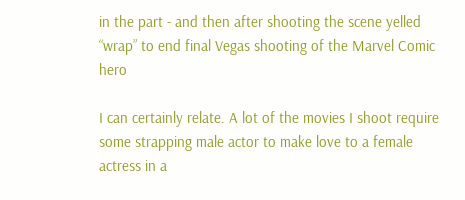in the part - and then after shooting the scene yelled “wrap” to end final Vegas shooting of the Marvel Comic hero

I can certainly relate. A lot of the movies I shoot require some strapping male actor to make love to a female actress in a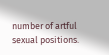number of artful sexual positions.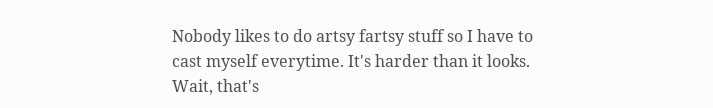Nobody likes to do artsy fartsy stuff so I have to cast myself everytime. It's harder than it looks. Wait, that's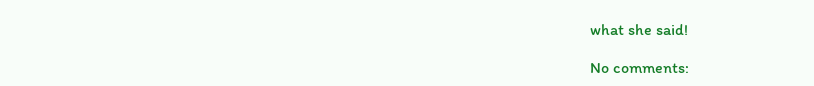what she said!

No comments: